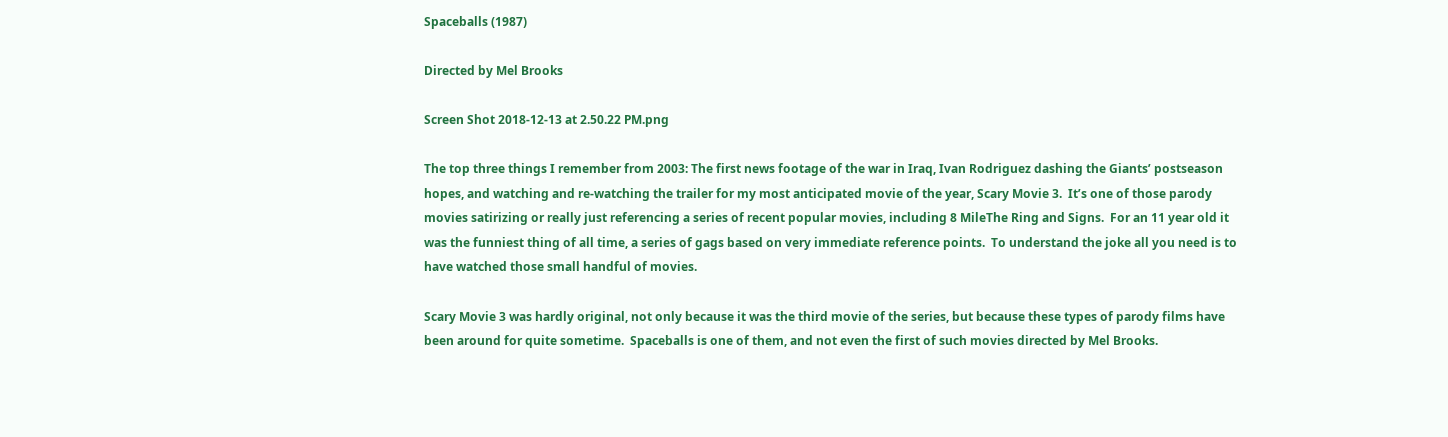Spaceballs (1987)

Directed by Mel Brooks

Screen Shot 2018-12-13 at 2.50.22 PM.png

The top three things I remember from 2003: The first news footage of the war in Iraq, Ivan Rodriguez dashing the Giants’ postseason hopes, and watching and re-watching the trailer for my most anticipated movie of the year, Scary Movie 3.  It’s one of those parody movies satirizing or really just referencing a series of recent popular movies, including 8 MileThe Ring and Signs.  For an 11 year old it was the funniest thing of all time, a series of gags based on very immediate reference points.  To understand the joke all you need is to have watched those small handful of movies.

Scary Movie 3 was hardly original, not only because it was the third movie of the series, but because these types of parody films have been around for quite sometime.  Spaceballs is one of them, and not even the first of such movies directed by Mel Brooks.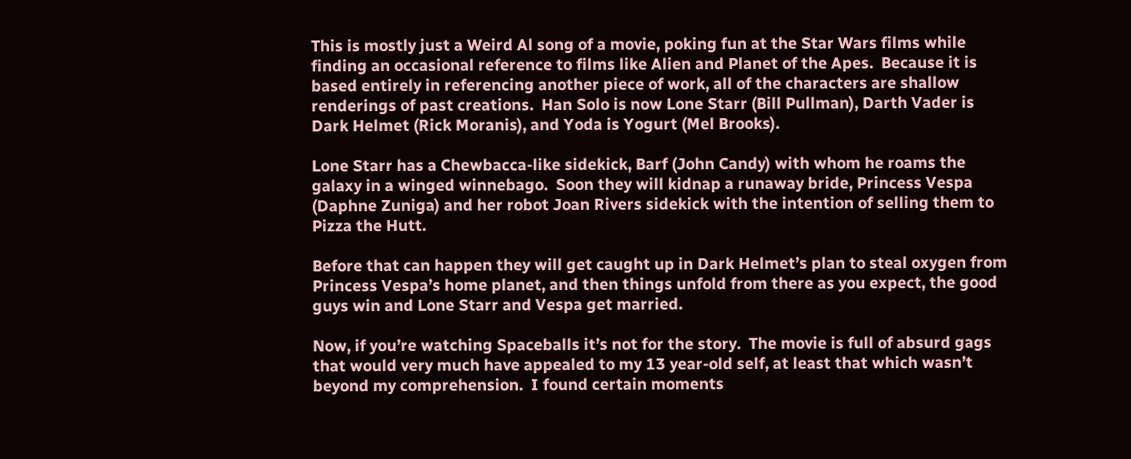This is mostly just a Weird Al song of a movie, poking fun at the Star Wars films while finding an occasional reference to films like Alien and Planet of the Apes.  Because it is based entirely in referencing another piece of work, all of the characters are shallow renderings of past creations.  Han Solo is now Lone Starr (Bill Pullman), Darth Vader is Dark Helmet (Rick Moranis), and Yoda is Yogurt (Mel Brooks).

Lone Starr has a Chewbacca-like sidekick, Barf (John Candy) with whom he roams the galaxy in a winged winnebago.  Soon they will kidnap a runaway bride, Princess Vespa (Daphne Zuniga) and her robot Joan Rivers sidekick with the intention of selling them to Pizza the Hutt.

Before that can happen they will get caught up in Dark Helmet’s plan to steal oxygen from Princess Vespa’s home planet, and then things unfold from there as you expect, the good guys win and Lone Starr and Vespa get married.

Now, if you’re watching Spaceballs it’s not for the story.  The movie is full of absurd gags that would very much have appealed to my 13 year-old self, at least that which wasn’t beyond my comprehension.  I found certain moments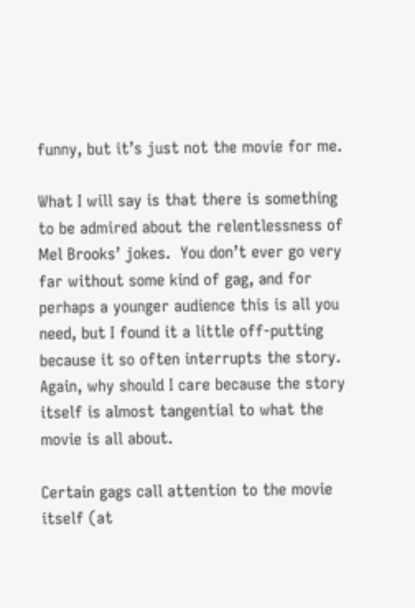funny, but it’s just not the movie for me.

What I will say is that there is something to be admired about the relentlessness of Mel Brooks’ jokes.  You don’t ever go very far without some kind of gag, and for perhaps a younger audience this is all you need, but I found it a little off-putting because it so often interrupts the story.  Again, why should I care because the story itself is almost tangential to what the movie is all about.

Certain gags call attention to the movie itself (at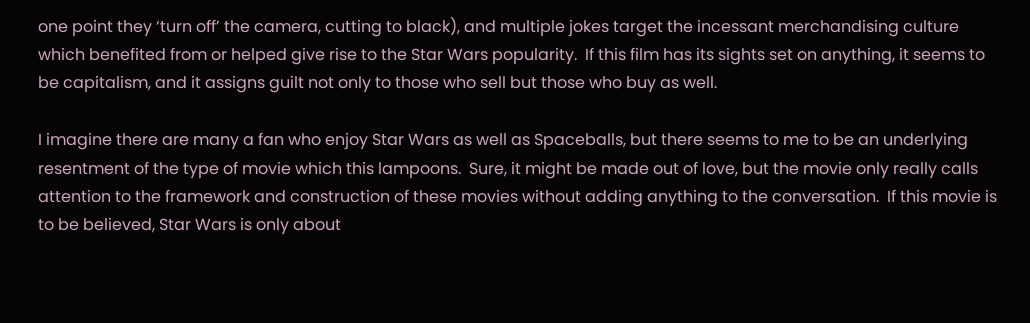one point they ‘turn off’ the camera, cutting to black), and multiple jokes target the incessant merchandising culture which benefited from or helped give rise to the Star Wars popularity.  If this film has its sights set on anything, it seems to be capitalism, and it assigns guilt not only to those who sell but those who buy as well.

I imagine there are many a fan who enjoy Star Wars as well as Spaceballs, but there seems to me to be an underlying resentment of the type of movie which this lampoons.  Sure, it might be made out of love, but the movie only really calls attention to the framework and construction of these movies without adding anything to the conversation.  If this movie is to be believed, Star Wars is only about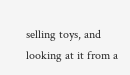selling toys, and looking at it from a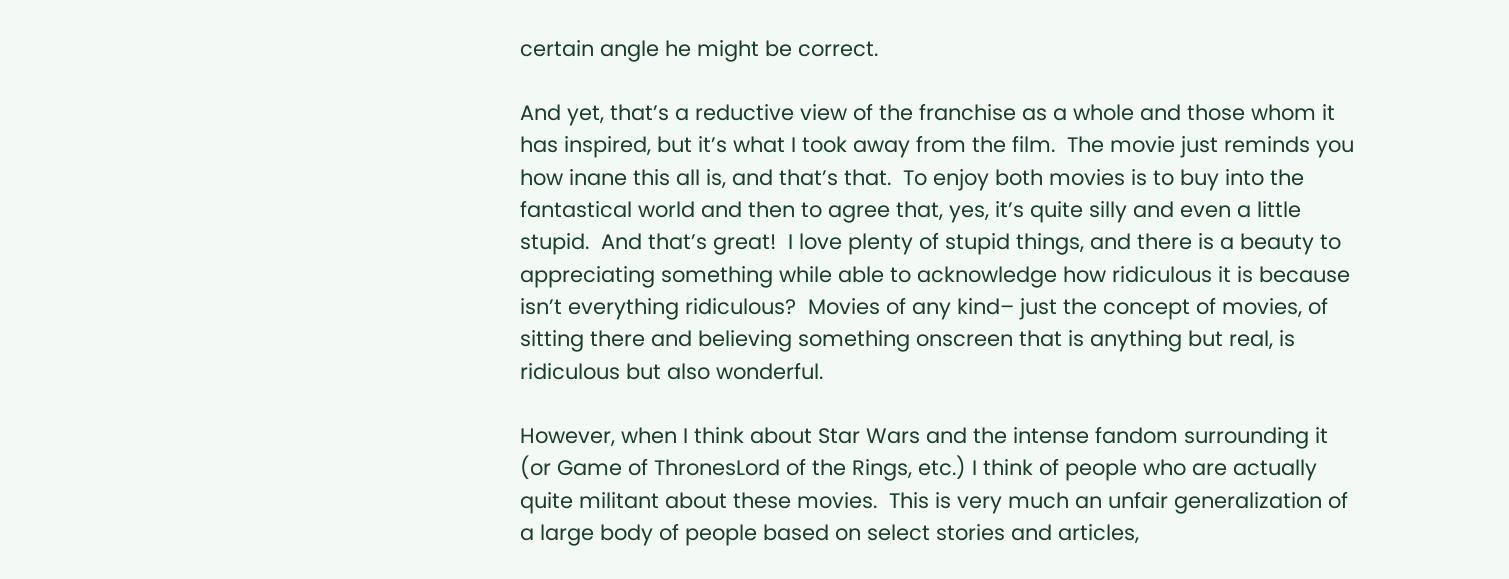certain angle he might be correct.

And yet, that’s a reductive view of the franchise as a whole and those whom it has inspired, but it’s what I took away from the film.  The movie just reminds you how inane this all is, and that’s that.  To enjoy both movies is to buy into the fantastical world and then to agree that, yes, it’s quite silly and even a little stupid.  And that’s great!  I love plenty of stupid things, and there is a beauty to appreciating something while able to acknowledge how ridiculous it is because isn’t everything ridiculous?  Movies of any kind– just the concept of movies, of sitting there and believing something onscreen that is anything but real, is ridiculous but also wonderful.

However, when I think about Star Wars and the intense fandom surrounding it (or Game of ThronesLord of the Rings, etc.) I think of people who are actually quite militant about these movies.  This is very much an unfair generalization of a large body of people based on select stories and articles,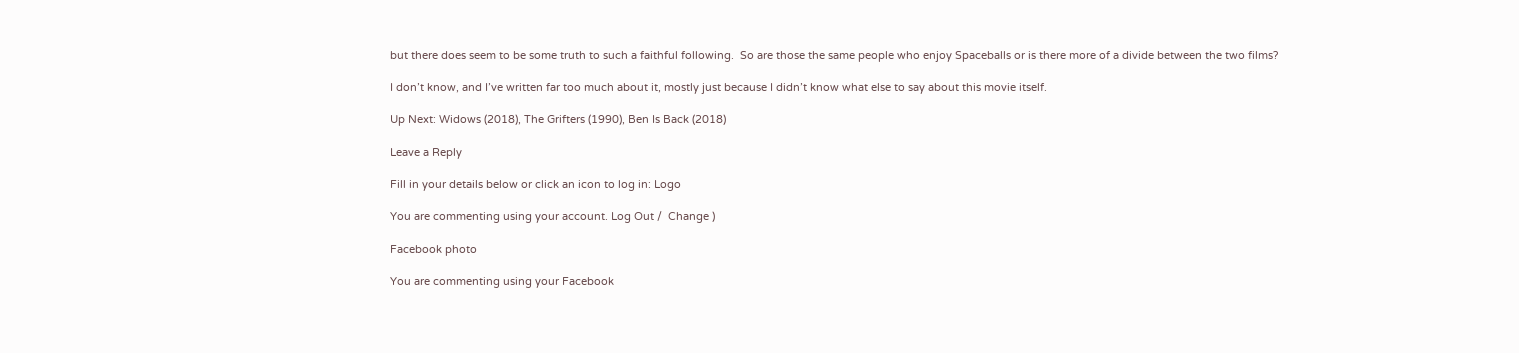but there does seem to be some truth to such a faithful following.  So are those the same people who enjoy Spaceballs or is there more of a divide between the two films?

I don’t know, and I’ve written far too much about it, mostly just because I didn’t know what else to say about this movie itself.

Up Next: Widows (2018), The Grifters (1990), Ben Is Back (2018)

Leave a Reply

Fill in your details below or click an icon to log in: Logo

You are commenting using your account. Log Out /  Change )

Facebook photo

You are commenting using your Facebook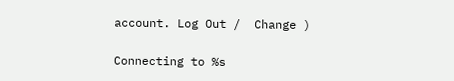account. Log Out /  Change )

Connecting to %s